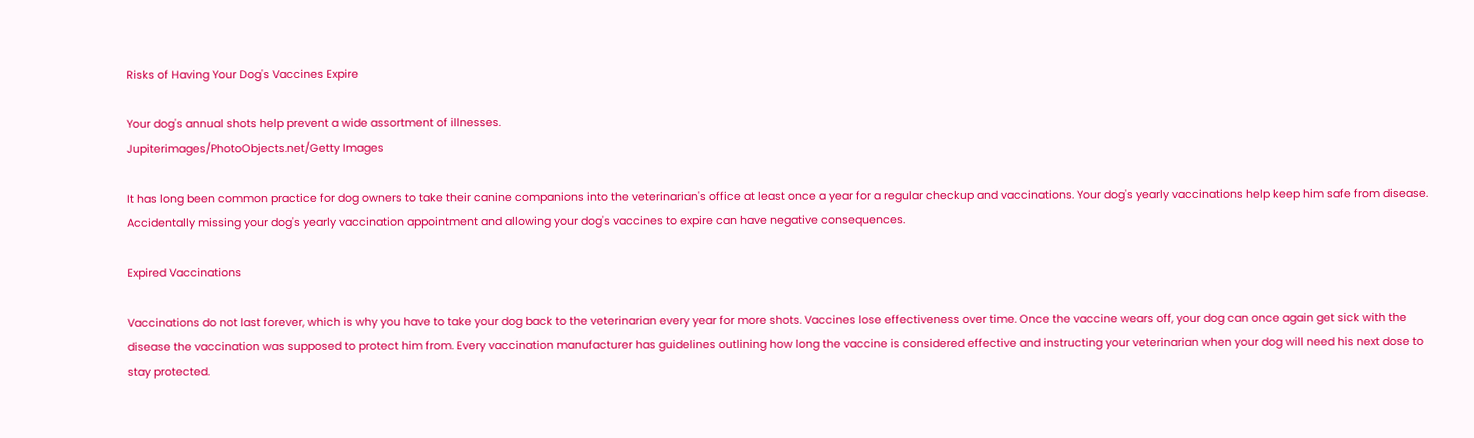Risks of Having Your Dog's Vaccines Expire

Your dog's annual shots help prevent a wide assortment of illnesses.
Jupiterimages/PhotoObjects.net/Getty Images

It has long been common practice for dog owners to take their canine companions into the veterinarian's office at least once a year for a regular checkup and vaccinations. Your dog's yearly vaccinations help keep him safe from disease. Accidentally missing your dog's yearly vaccination appointment and allowing your dog's vaccines to expire can have negative consequences.

Expired Vaccinations

Vaccinations do not last forever, which is why you have to take your dog back to the veterinarian every year for more shots. Vaccines lose effectiveness over time. Once the vaccine wears off, your dog can once again get sick with the disease the vaccination was supposed to protect him from. Every vaccination manufacturer has guidelines outlining how long the vaccine is considered effective and instructing your veterinarian when your dog will need his next dose to stay protected.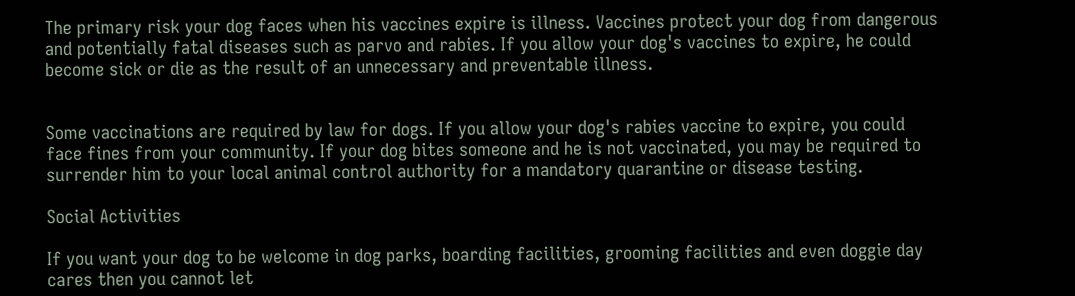The primary risk your dog faces when his vaccines expire is illness. Vaccines protect your dog from dangerous and potentially fatal diseases such as parvo and rabies. If you allow your dog's vaccines to expire, he could become sick or die as the result of an unnecessary and preventable illness.


Some vaccinations are required by law for dogs. If you allow your dog's rabies vaccine to expire, you could face fines from your community. If your dog bites someone and he is not vaccinated, you may be required to surrender him to your local animal control authority for a mandatory quarantine or disease testing.

Social Activities

If you want your dog to be welcome in dog parks, boarding facilities, grooming facilities and even doggie day cares then you cannot let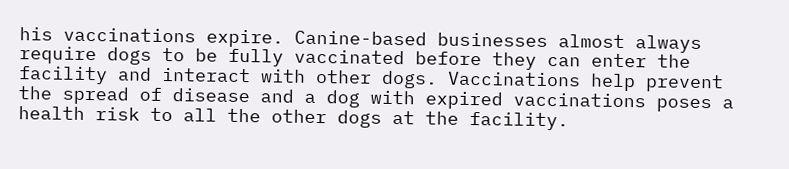his vaccinations expire. Canine-based businesses almost always require dogs to be fully vaccinated before they can enter the facility and interact with other dogs. Vaccinations help prevent the spread of disease and a dog with expired vaccinations poses a health risk to all the other dogs at the facility.